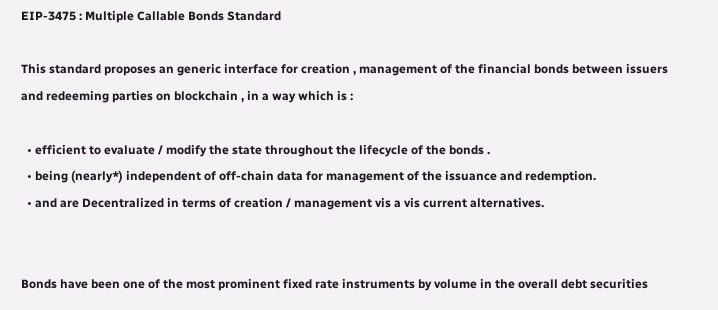EIP-3475 : Multiple Callable Bonds Standard

This standard proposes an generic interface for creation , management of the financial bonds between issuers and redeeming parties on blockchain , in a way which is :

  • efficient to evaluate / modify the state throughout the lifecycle of the bonds .
  • being (nearly*) independent of off-chain data for management of the issuance and redemption.
  • and are Decentralized in terms of creation / management vis a vis current alternatives.


Bonds have been one of the most prominent fixed rate instruments by volume in the overall debt securities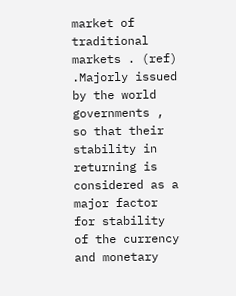market of traditional markets . (ref) .Majorly issued by the world governments , so that their stability in returning is considered as a major factor for stability of the currency and monetary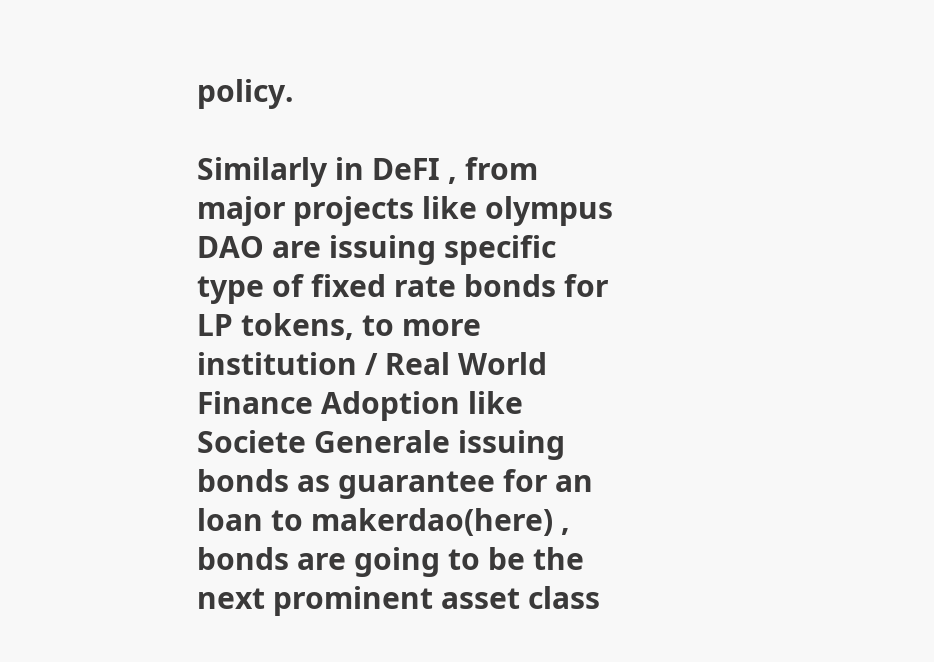policy.

Similarly in DeFI , from major projects like olympus DAO are issuing specific type of fixed rate bonds for LP tokens, to more institution / Real World Finance Adoption like Societe Generale issuing bonds as guarantee for an loan to makerdao(here) , bonds are going to be the next prominent asset class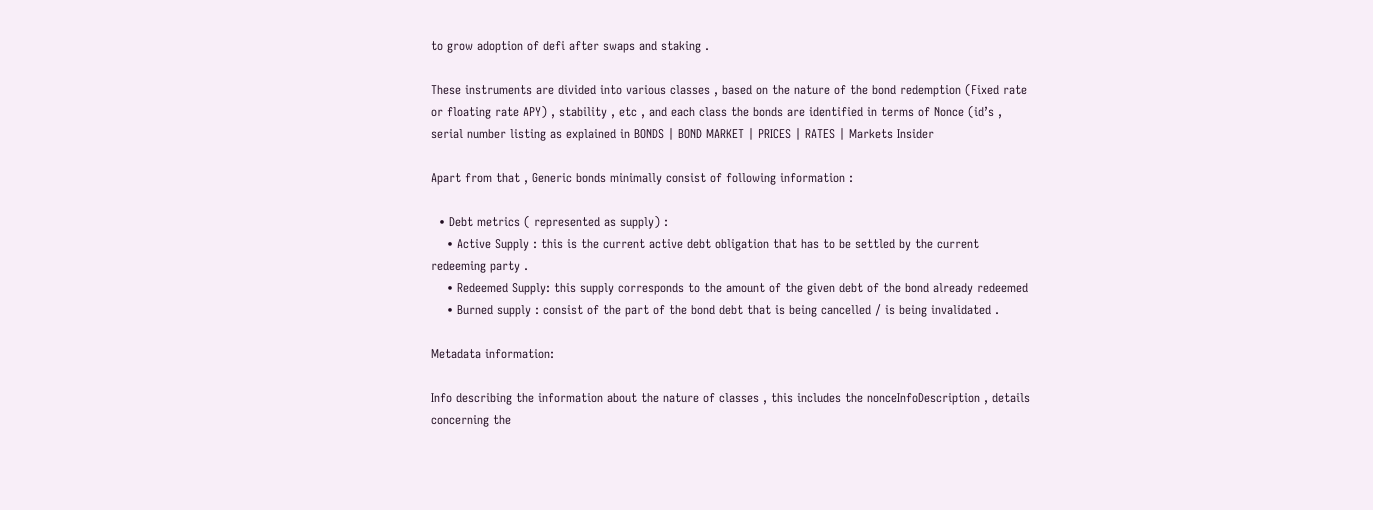to grow adoption of defi after swaps and staking .

These instruments are divided into various classes , based on the nature of the bond redemption (Fixed rate or floating rate APY) , stability , etc , and each class the bonds are identified in terms of Nonce (id’s , serial number listing as explained in BONDS | BOND MARKET | PRICES | RATES | Markets Insider

Apart from that , Generic bonds minimally consist of following information :

  • Debt metrics ( represented as supply) :
    • Active Supply : this is the current active debt obligation that has to be settled by the current redeeming party .
    • Redeemed Supply: this supply corresponds to the amount of the given debt of the bond already redeemed
    • Burned supply : consist of the part of the bond debt that is being cancelled / is being invalidated .

Metadata information:

Info describing the information about the nature of classes , this includes the nonceInfoDescription , details concerning the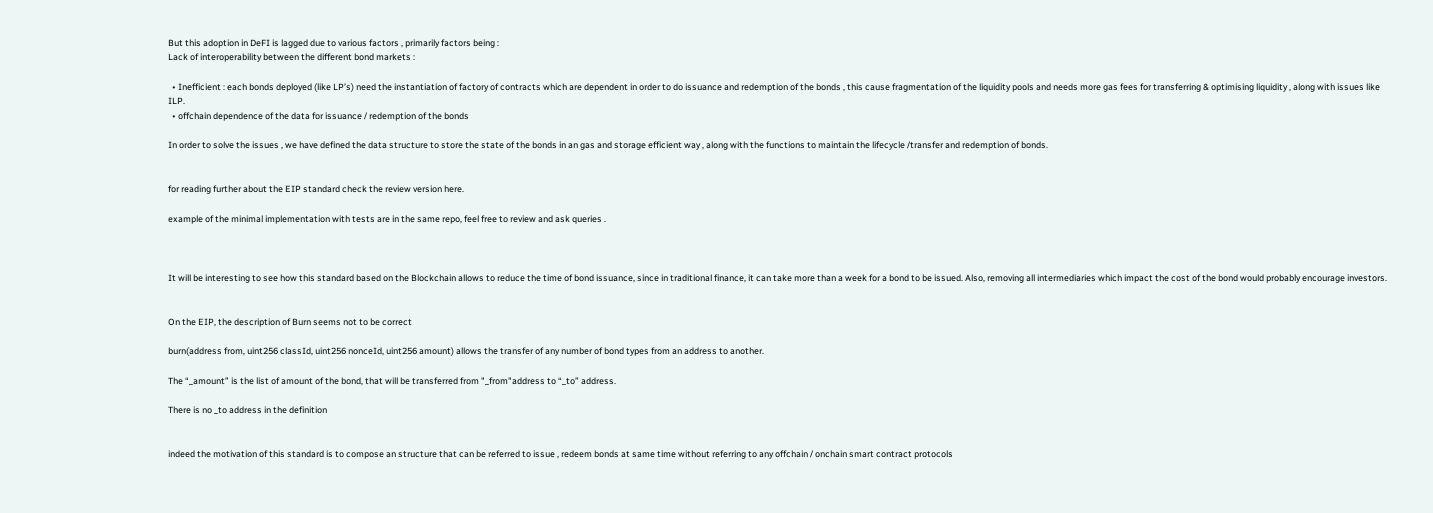But this adoption in DeFI is lagged due to various factors , primarily factors being :
Lack of interoperability between the different bond markets :

  • Inefficient : each bonds deployed (like LP’s) need the instantiation of factory of contracts which are dependent in order to do issuance and redemption of the bonds , this cause fragmentation of the liquidity pools and needs more gas fees for transferring & optimising liquidity , along with issues like ILP.
  • offchain dependence of the data for issuance / redemption of the bonds

In order to solve the issues , we have defined the data structure to store the state of the bonds in an gas and storage efficient way , along with the functions to maintain the lifecycle /transfer and redemption of bonds.


for reading further about the EIP standard check the review version here.

example of the minimal implementation with tests are in the same repo, feel free to review and ask queries .



It will be interesting to see how this standard based on the Blockchain allows to reduce the time of bond issuance, since in traditional finance, it can take more than a week for a bond to be issued. Also, removing all intermediaries which impact the cost of the bond would probably encourage investors.


On the EIP, the description of Burn seems not to be correct

burn(address from, uint256 classId, uint256 nonceId, uint256 amount) allows the transfer of any number of bond types from an address to another.

The “_amount” is the list of amount of the bond, that will be transferred from "_from"address to “_to” address.

There is no _to address in the definition


indeed the motivation of this standard is to compose an structure that can be referred to issue , redeem bonds at same time without referring to any offchain / onchain smart contract protocols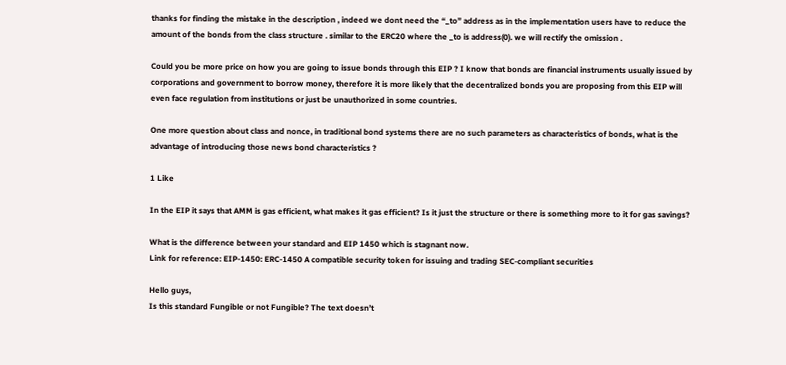thanks for finding the mistake in the description , indeed we dont need the “_to” address as in the implementation users have to reduce the amount of the bonds from the class structure . similar to the ERC20 where the _to is address(0). we will rectify the omission .

Could you be more price on how you are going to issue bonds through this EIP ? I know that bonds are financial instruments usually issued by corporations and government to borrow money, therefore it is more likely that the decentralized bonds you are proposing from this EIP will even face regulation from institutions or just be unauthorized in some countries.

One more question about class and nonce, in traditional bond systems there are no such parameters as characteristics of bonds, what is the advantage of introducing those news bond characteristics ?

1 Like

In the EIP it says that AMM is gas efficient, what makes it gas efficient? Is it just the structure or there is something more to it for gas savings?

What is the difference between your standard and EIP 1450 which is stagnant now.
Link for reference: EIP-1450: ERC-1450 A compatible security token for issuing and trading SEC-compliant securities

Hello guys,
Is this standard Fungible or not Fungible? The text doesn’t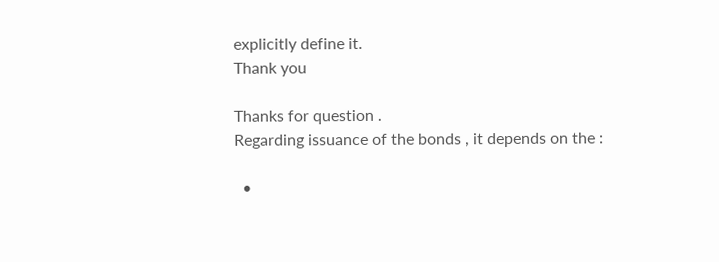explicitly define it.
Thank you

Thanks for question .
Regarding issuance of the bonds , it depends on the :

  •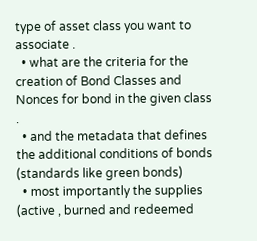type of asset class you want to associate .
  • what are the criteria for the creation of Bond Classes and Nonces for bond in the given class .
  • and the metadata that defines the additional conditions of bonds (standards like green bonds)
  • most importantly the supplies (active , burned and redeemed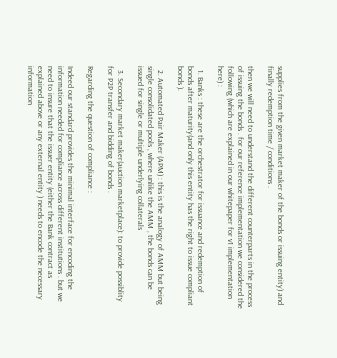supplies from the given market maker of the bonds or issuing entity) and finally redemption time / conditions .

then we will need to understand the different counterparts in the process of issuing the bonds . for our reference implementation we considered the following (which are explained in our whitepaper for v1 implementation here) :

  1. Banks : these are the orchestrator for issuance and redemption of bonds after maturity(and only this entity has the right to issue compliant bonds ).

  2. Automated Pair Maker (APM) : this is the analogy of AMM but being single consolidated pools , where unlike the AMM , the bonds can be issued for single or multiple underlying collaterals

  3. Secondary market maker(auction marketplace): to provide possiblity for P2P transfer and bidding of bonds .

Regarding the question of compliance :

Indeed our standard provides the minimal interface for encoding the information needed for compliance across different institutions . but we need to insure that the issuer entity (either the Bank contract as explained above or any external entity ) needs to encode the necessary information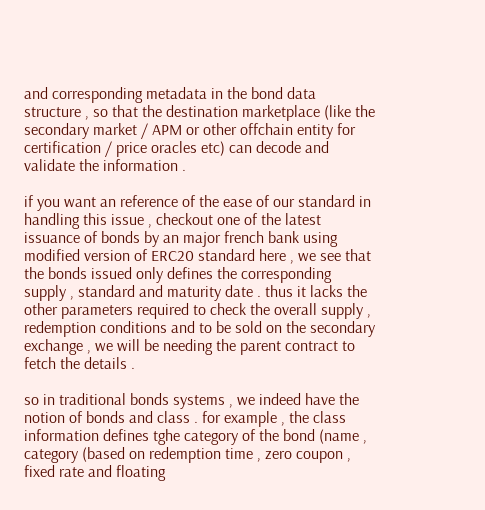and corresponding metadata in the bond data structure , so that the destination marketplace (like the secondary market / APM or other offchain entity for certification / price oracles etc) can decode and validate the information .

if you want an reference of the ease of our standard in handling this issue , checkout one of the latest issuance of bonds by an major french bank using modified version of ERC20 standard here , we see that the bonds issued only defines the corresponding supply , standard and maturity date . thus it lacks the other parameters required to check the overall supply , redemption conditions and to be sold on the secondary exchange , we will be needing the parent contract to fetch the details .

so in traditional bonds systems , we indeed have the notion of bonds and class . for example , the class information defines tghe category of the bond (name , category (based on redemption time , zero coupon , fixed rate and floating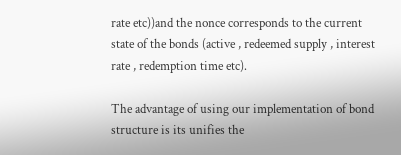rate etc))and the nonce corresponds to the current state of the bonds (active , redeemed supply , interest rate , redemption time etc).

The advantage of using our implementation of bond structure is its unifies the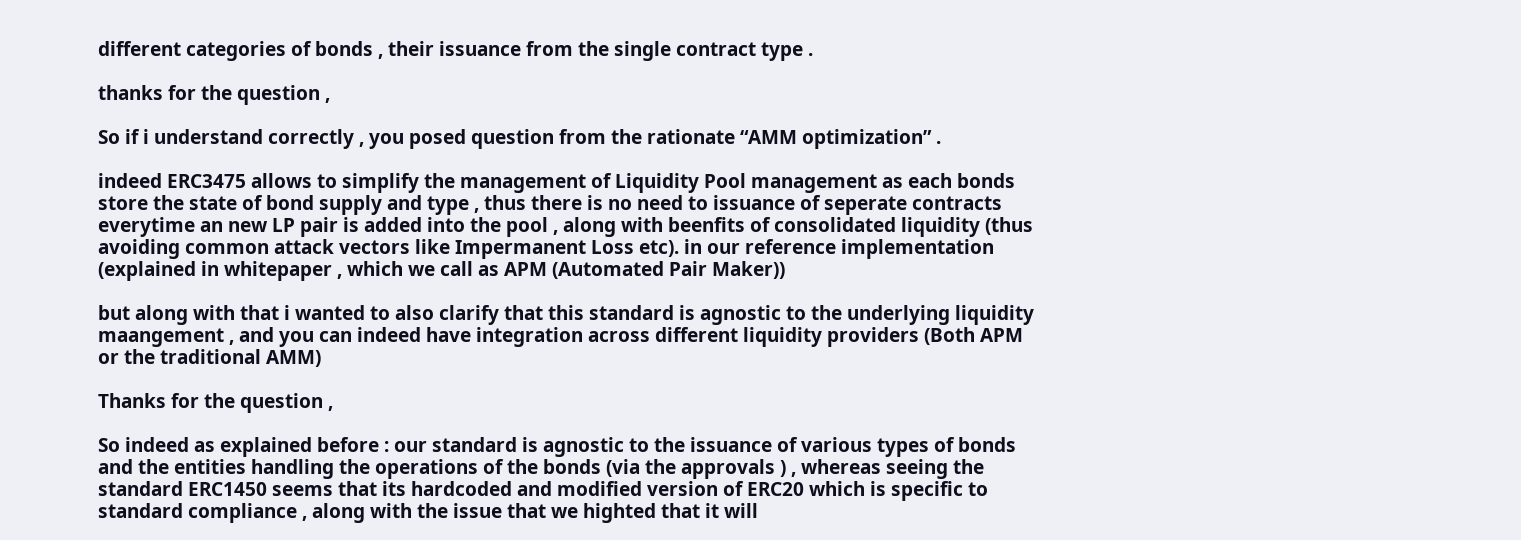different categories of bonds , their issuance from the single contract type .

thanks for the question ,

So if i understand correctly , you posed question from the rationate “AMM optimization” .

indeed ERC3475 allows to simplify the management of Liquidity Pool management as each bonds store the state of bond supply and type , thus there is no need to issuance of seperate contracts everytime an new LP pair is added into the pool , along with beenfits of consolidated liquidity (thus avoiding common attack vectors like Impermanent Loss etc). in our reference implementation (explained in whitepaper , which we call as APM (Automated Pair Maker))

but along with that i wanted to also clarify that this standard is agnostic to the underlying liquidity maangement , and you can indeed have integration across different liquidity providers (Both APM or the traditional AMM)

Thanks for the question ,

So indeed as explained before : our standard is agnostic to the issuance of various types of bonds and the entities handling the operations of the bonds (via the approvals ) , whereas seeing the standard ERC1450 seems that its hardcoded and modified version of ERC20 which is specific to standard compliance , along with the issue that we highted that it will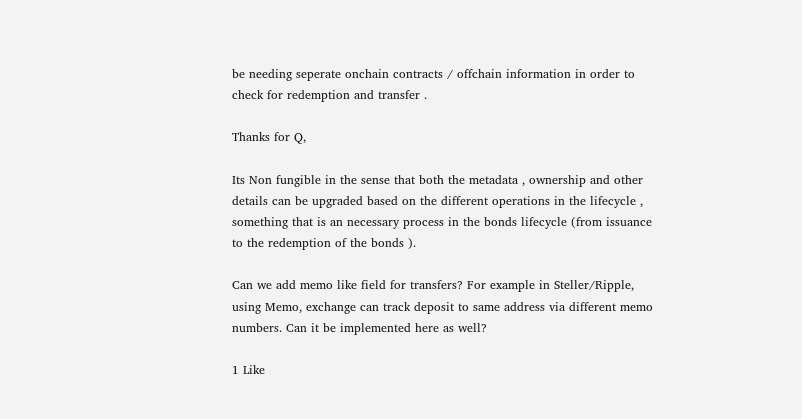be needing seperate onchain contracts / offchain information in order to check for redemption and transfer .

Thanks for Q,

Its Non fungible in the sense that both the metadata , ownership and other details can be upgraded based on the different operations in the lifecycle , something that is an necessary process in the bonds lifecycle (from issuance to the redemption of the bonds ).

Can we add memo like field for transfers? For example in Steller/Ripple, using Memo, exchange can track deposit to same address via different memo numbers. Can it be implemented here as well?

1 Like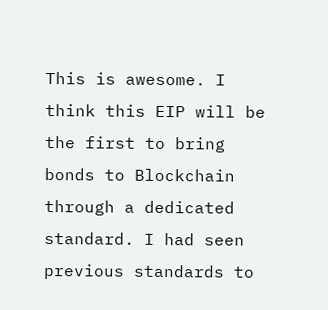This is awesome. I think this EIP will be the first to bring bonds to Blockchain through a dedicated standard. I had seen previous standards to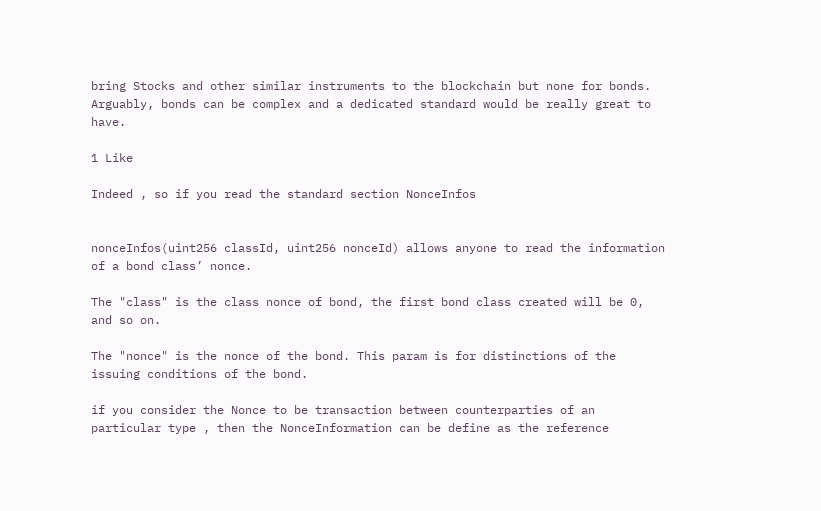bring Stocks and other similar instruments to the blockchain but none for bonds. Arguably, bonds can be complex and a dedicated standard would be really great to have.

1 Like

Indeed , so if you read the standard section NonceInfos


nonceInfos(uint256 classId, uint256 nonceId) allows anyone to read the information of a bond class’ nonce.

The "class" is the class nonce of bond, the first bond class created will be 0, and so on.

The "nonce" is the nonce of the bond. This param is for distinctions of the issuing conditions of the bond.

if you consider the Nonce to be transaction between counterparties of an particular type , then the NonceInformation can be define as the reference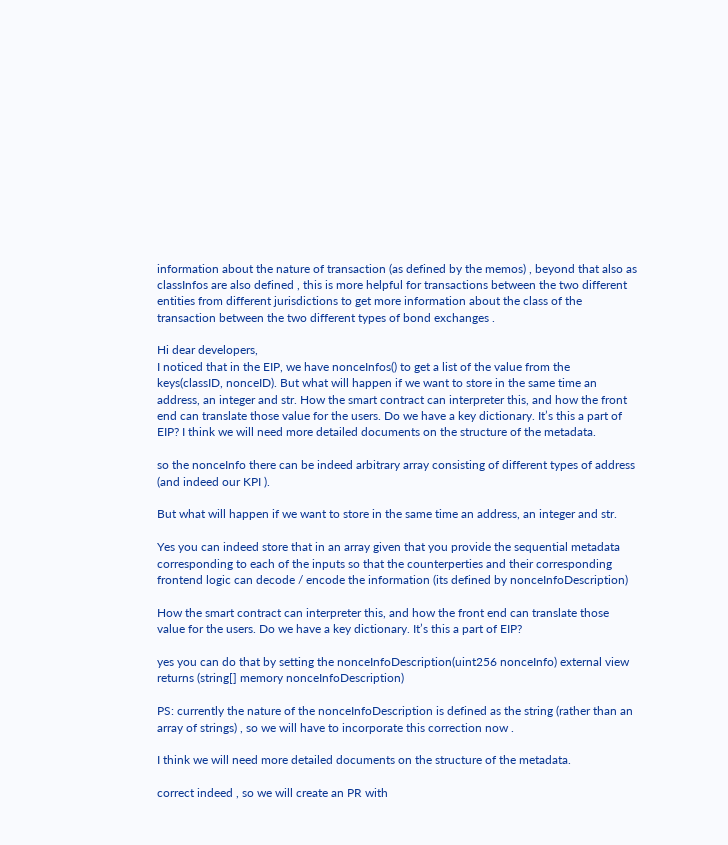information about the nature of transaction (as defined by the memos) , beyond that also as classInfos are also defined , this is more helpful for transactions between the two different entities from different jurisdictions to get more information about the class of the transaction between the two different types of bond exchanges .

Hi dear developers,
I noticed that in the EIP, we have nonceInfos() to get a list of the value from the keys(classID, nonceID). But what will happen if we want to store in the same time an address, an integer and str. How the smart contract can interpreter this, and how the front end can translate those value for the users. Do we have a key dictionary. It’s this a part of EIP? I think we will need more detailed documents on the structure of the metadata.

so the nonceInfo there can be indeed arbitrary array consisting of different types of address (and indeed our KPI ).

But what will happen if we want to store in the same time an address, an integer and str.

Yes you can indeed store that in an array given that you provide the sequential metadata corresponding to each of the inputs so that the counterperties and their corresponding frontend logic can decode / encode the information (its defined by nonceInfoDescription)

How the smart contract can interpreter this, and how the front end can translate those value for the users. Do we have a key dictionary. It’s this a part of EIP?

yes you can do that by setting the nonceInfoDescription(uint256 nonceInfo) external view returns (string[] memory nonceInfoDescription)

PS: currently the nature of the nonceInfoDescription is defined as the string (rather than an array of strings) , so we will have to incorporate this correction now .

I think we will need more detailed documents on the structure of the metadata.

correct indeed , so we will create an PR with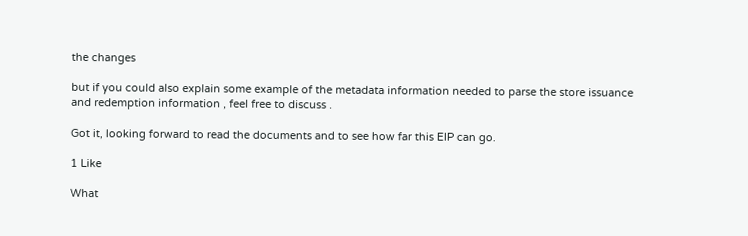the changes

but if you could also explain some example of the metadata information needed to parse the store issuance and redemption information , feel free to discuss .

Got it, looking forward to read the documents and to see how far this EIP can go.

1 Like

What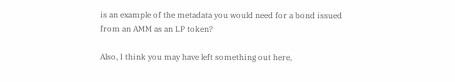is an example of the metadata you would need for a bond issued from an AMM as an LP token?

Also, I think you may have left something out here,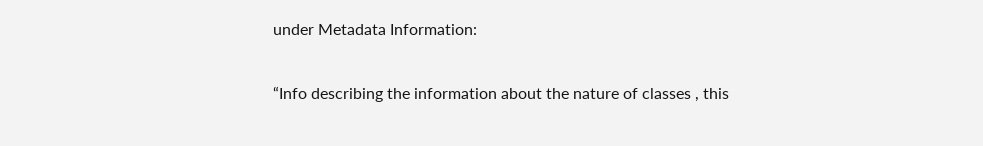under Metadata Information:

“Info describing the information about the nature of classes , this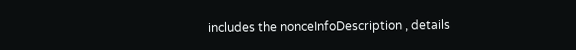includes the nonceInfoDescription , details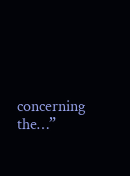concerning the…”